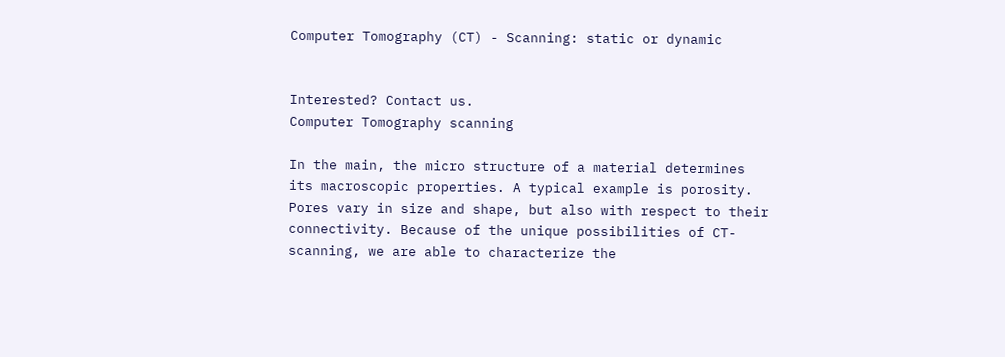Computer Tomography (CT) - Scanning: static or dynamic


Interested? Contact us.
Computer Tomography scanning

In the main, the micro structure of a material determines its macroscopic properties. A typical example is porosity. Pores vary in size and shape, but also with respect to their connectivity. Because of the unique possibilities of CT-scanning, we are able to characterize the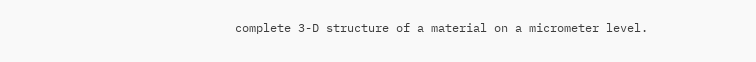complete 3-D structure of a material on a micrometer level.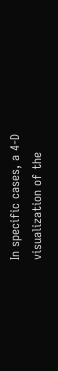In specific cases, a 4-D visualization of the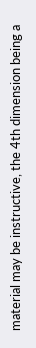material may be instructive, the 4th dimension being a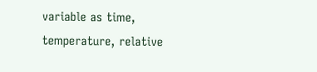variable as time, temperature, relative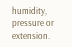humidity, pressure or extension.